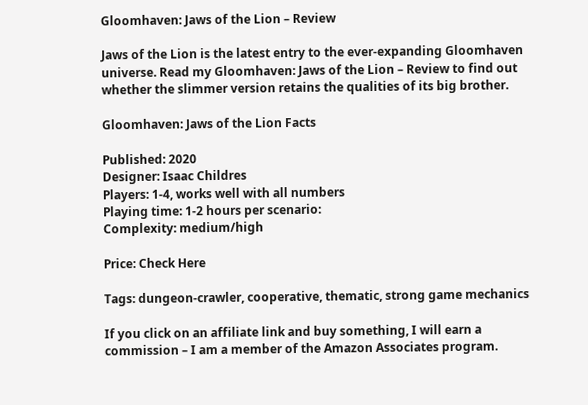Gloomhaven: Jaws of the Lion – Review

Jaws of the Lion is the latest entry to the ever-expanding Gloomhaven universe. Read my Gloomhaven: Jaws of the Lion – Review to find out whether the slimmer version retains the qualities of its big brother.

Gloomhaven: Jaws of the Lion Facts

Published: 2020
Designer: Isaac Childres
Players: 1-4, works well with all numbers
Playing time: 1-2 hours per scenario:
Complexity: medium/high

Price: Check Here

Tags: dungeon-crawler, cooperative, thematic, strong game mechanics

If you click on an affiliate link and buy something, I will earn a commission – I am a member of the Amazon Associates program.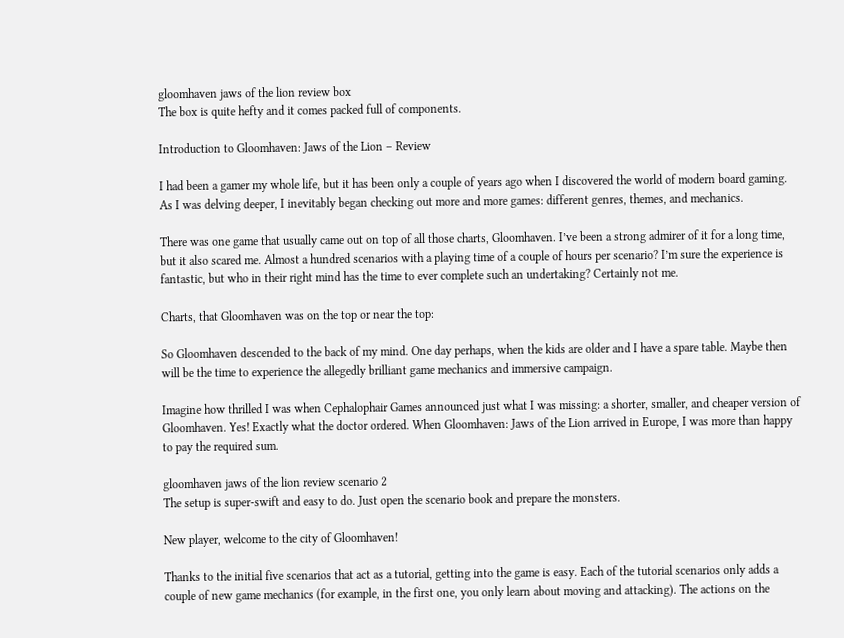gloomhaven jaws of the lion review box
The box is quite hefty and it comes packed full of components.

Introduction to Gloomhaven: Jaws of the Lion – Review

I had been a gamer my whole life, but it has been only a couple of years ago when I discovered the world of modern board gaming. As I was delving deeper, I inevitably began checking out more and more games: different genres, themes, and mechanics.

There was one game that usually came out on top of all those charts, Gloomhaven. I’ve been a strong admirer of it for a long time, but it also scared me. Almost a hundred scenarios with a playing time of a couple of hours per scenario? I’m sure the experience is fantastic, but who in their right mind has the time to ever complete such an undertaking? Certainly not me.

Charts, that Gloomhaven was on the top or near the top:

So Gloomhaven descended to the back of my mind. One day perhaps, when the kids are older and I have a spare table. Maybe then will be the time to experience the allegedly brilliant game mechanics and immersive campaign.

Imagine how thrilled I was when Cephalophair Games announced just what I was missing: a shorter, smaller, and cheaper version of Gloomhaven. Yes! Exactly what the doctor ordered. When Gloomhaven: Jaws of the Lion arrived in Europe, I was more than happy to pay the required sum.

gloomhaven jaws of the lion review scenario 2
The setup is super-swift and easy to do. Just open the scenario book and prepare the monsters.

New player, welcome to the city of Gloomhaven!

Thanks to the initial five scenarios that act as a tutorial, getting into the game is easy. Each of the tutorial scenarios only adds a couple of new game mechanics (for example, in the first one, you only learn about moving and attacking). The actions on the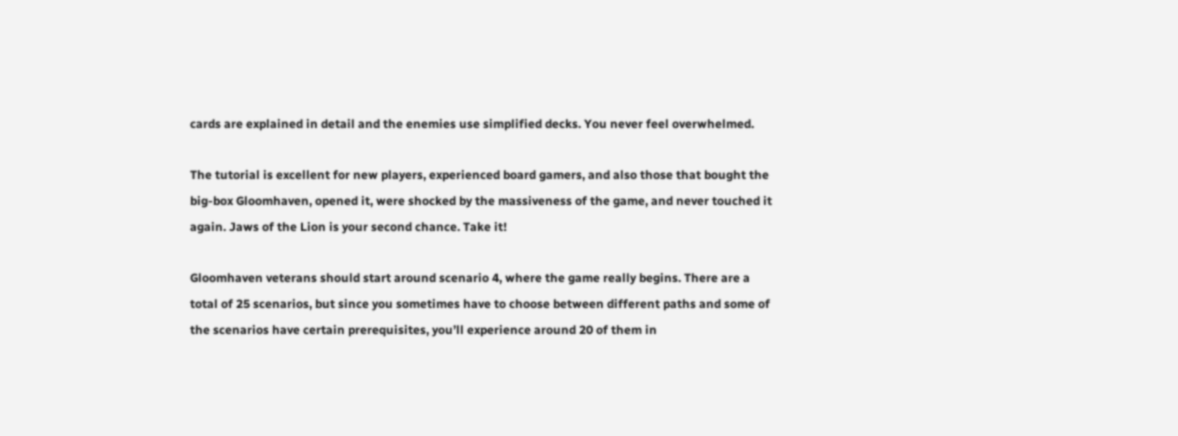cards are explained in detail and the enemies use simplified decks. You never feel overwhelmed.

The tutorial is excellent for new players, experienced board gamers, and also those that bought the big-box Gloomhaven, opened it, were shocked by the massiveness of the game, and never touched it again. Jaws of the Lion is your second chance. Take it!

Gloomhaven veterans should start around scenario 4, where the game really begins. There are a total of 25 scenarios, but since you sometimes have to choose between different paths and some of the scenarios have certain prerequisites, you’ll experience around 20 of them in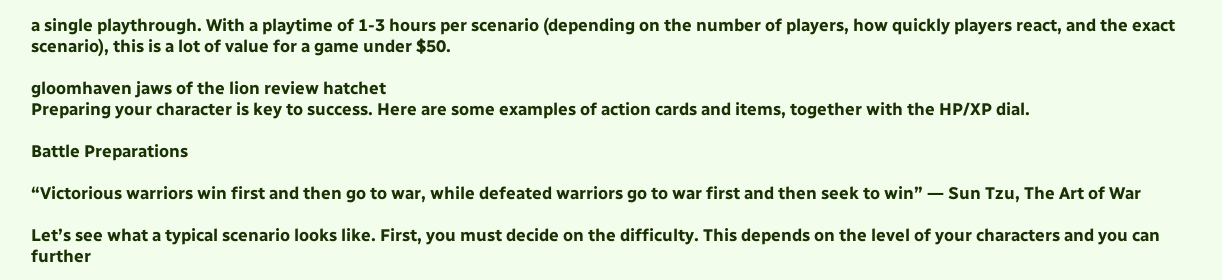a single playthrough. With a playtime of 1-3 hours per scenario (depending on the number of players, how quickly players react, and the exact scenario), this is a lot of value for a game under $50.

gloomhaven jaws of the lion review hatchet
Preparing your character is key to success. Here are some examples of action cards and items, together with the HP/XP dial.

Battle Preparations

“Victorious warriors win first and then go to war, while defeated warriors go to war first and then seek to win” ― Sun Tzu, The Art of War

Let’s see what a typical scenario looks like. First, you must decide on the difficulty. This depends on the level of your characters and you can further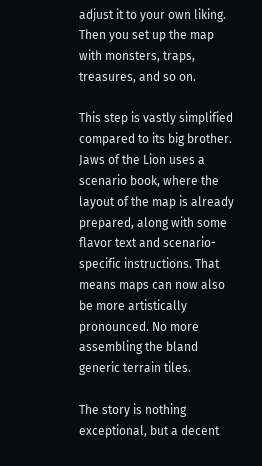adjust it to your own liking. Then you set up the map with monsters, traps, treasures, and so on.

This step is vastly simplified compared to its big brother. Jaws of the Lion uses a scenario book, where the layout of the map is already prepared, along with some flavor text and scenario-specific instructions. That means maps can now also be more artistically pronounced. No more assembling the bland generic terrain tiles.

The story is nothing exceptional, but a decent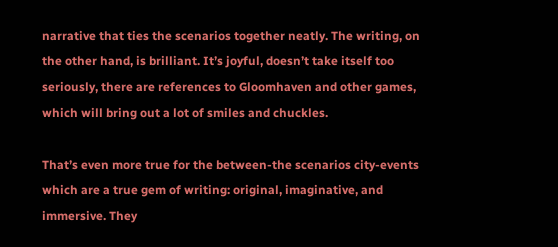narrative that ties the scenarios together neatly. The writing, on the other hand, is brilliant. It’s joyful, doesn’t take itself too seriously, there are references to Gloomhaven and other games, which will bring out a lot of smiles and chuckles.

That’s even more true for the between-the scenarios city-events which are a true gem of writing: original, imaginative, and immersive. They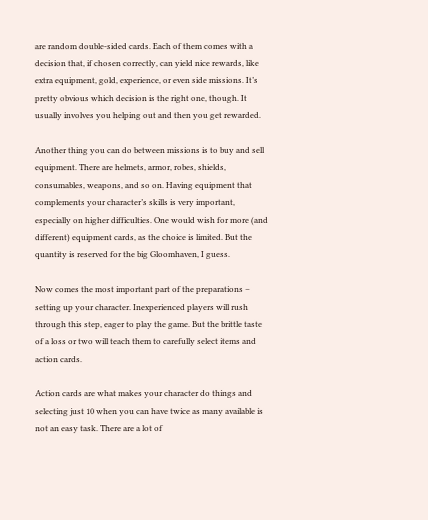are random double-sided cards. Each of them comes with a decision that, if chosen correctly, can yield nice rewards, like extra equipment, gold, experience, or even side missions. It’s pretty obvious which decision is the right one, though. It usually involves you helping out and then you get rewarded.

Another thing you can do between missions is to buy and sell equipment. There are helmets, armor, robes, shields, consumables, weapons, and so on. Having equipment that complements your character’s skills is very important, especially on higher difficulties. One would wish for more (and different) equipment cards, as the choice is limited. But the quantity is reserved for the big Gloomhaven, I guess.

Now comes the most important part of the preparations – setting up your character. Inexperienced players will rush through this step, eager to play the game. But the brittle taste of a loss or two will teach them to carefully select items and action cards.

Action cards are what makes your character do things and selecting just 10 when you can have twice as many available is not an easy task. There are a lot of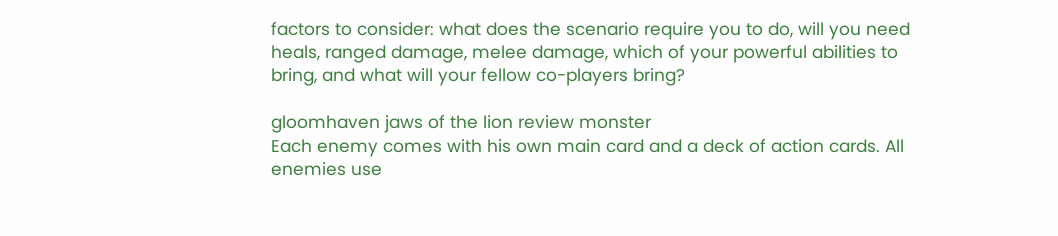factors to consider: what does the scenario require you to do, will you need heals, ranged damage, melee damage, which of your powerful abilities to bring, and what will your fellow co-players bring?

gloomhaven jaws of the lion review monster
Each enemy comes with his own main card and a deck of action cards. All enemies use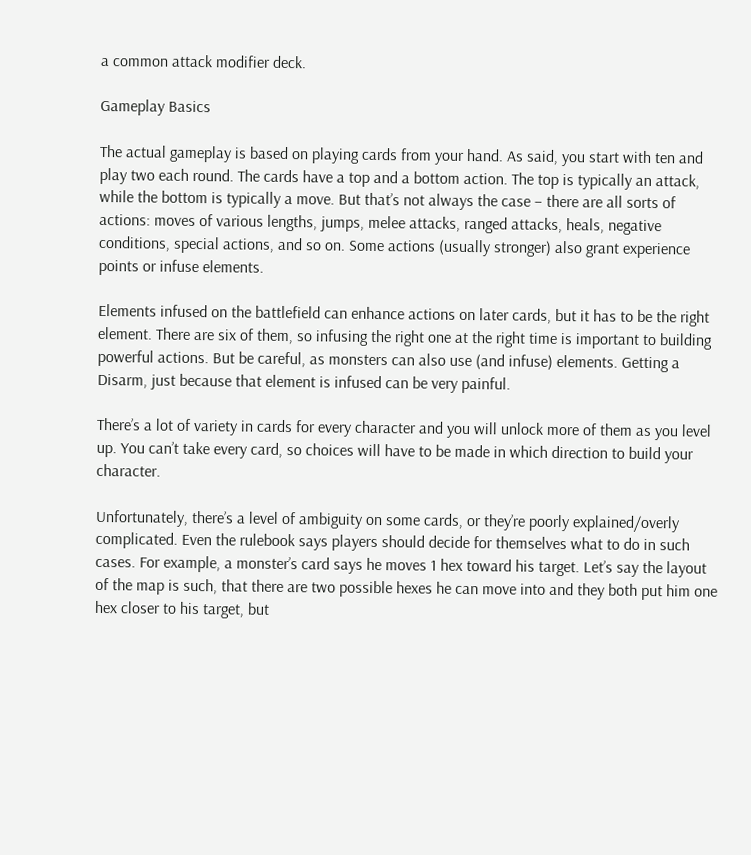a common attack modifier deck.

Gameplay Basics

The actual gameplay is based on playing cards from your hand. As said, you start with ten and play two each round. The cards have a top and a bottom action. The top is typically an attack, while the bottom is typically a move. But that’s not always the case – there are all sorts of actions: moves of various lengths, jumps, melee attacks, ranged attacks, heals, negative conditions, special actions, and so on. Some actions (usually stronger) also grant experience points or infuse elements.

Elements infused on the battlefield can enhance actions on later cards, but it has to be the right element. There are six of them, so infusing the right one at the right time is important to building powerful actions. But be careful, as monsters can also use (and infuse) elements. Getting a Disarm, just because that element is infused can be very painful.

There’s a lot of variety in cards for every character and you will unlock more of them as you level up. You can’t take every card, so choices will have to be made in which direction to build your character.

Unfortunately, there’s a level of ambiguity on some cards, or they’re poorly explained/overly complicated. Even the rulebook says players should decide for themselves what to do in such cases. For example, a monster’s card says he moves 1 hex toward his target. Let’s say the layout of the map is such, that there are two possible hexes he can move into and they both put him one hex closer to his target, but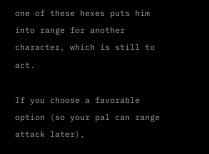one of these hexes puts him into range for another character, which is still to act.

If you choose a favorable option (so your pal can range attack later),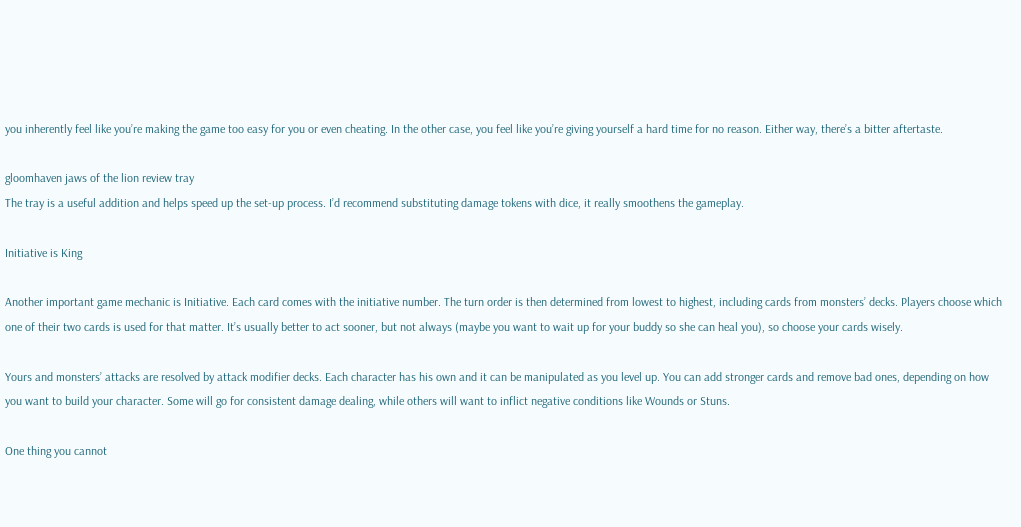you inherently feel like you’re making the game too easy for you or even cheating. In the other case, you feel like you’re giving yourself a hard time for no reason. Either way, there’s a bitter aftertaste.

gloomhaven jaws of the lion review tray
The tray is a useful addition and helps speed up the set-up process. I’d recommend substituting damage tokens with dice, it really smoothens the gameplay.

Initiative is King

Another important game mechanic is Initiative. Each card comes with the initiative number. The turn order is then determined from lowest to highest, including cards from monsters’ decks. Players choose which one of their two cards is used for that matter. It’s usually better to act sooner, but not always (maybe you want to wait up for your buddy so she can heal you), so choose your cards wisely.

Yours and monsters’ attacks are resolved by attack modifier decks. Each character has his own and it can be manipulated as you level up. You can add stronger cards and remove bad ones, depending on how you want to build your character. Some will go for consistent damage dealing, while others will want to inflict negative conditions like Wounds or Stuns.

One thing you cannot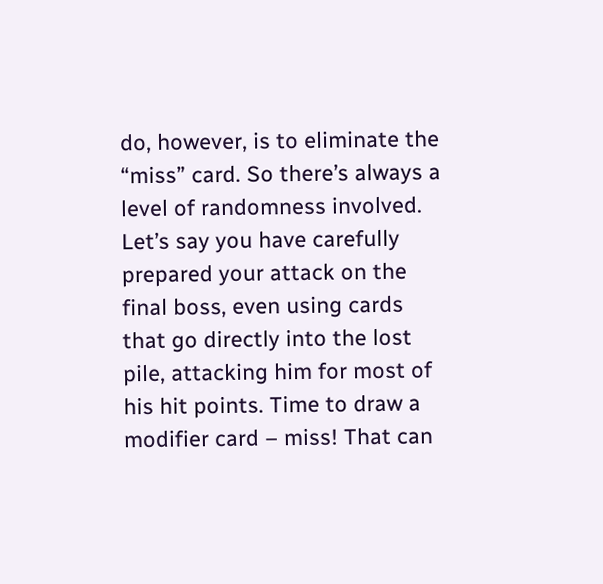do, however, is to eliminate the “miss” card. So there’s always a level of randomness involved. Let’s say you have carefully prepared your attack on the final boss, even using cards that go directly into the lost pile, attacking him for most of his hit points. Time to draw a modifier card – miss! That can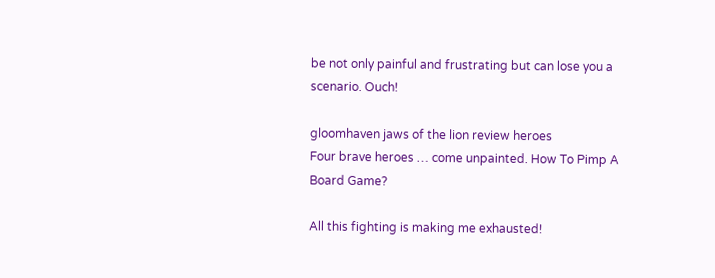be not only painful and frustrating but can lose you a scenario. Ouch!

gloomhaven jaws of the lion review heroes
Four brave heroes … come unpainted. How To Pimp A Board Game?

All this fighting is making me exhausted!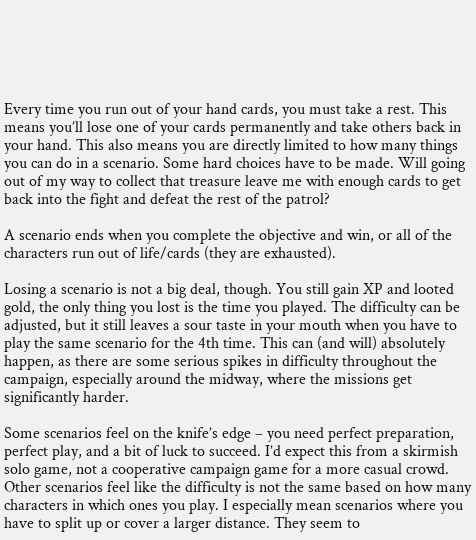Every time you run out of your hand cards, you must take a rest. This means you’ll lose one of your cards permanently and take others back in your hand. This also means you are directly limited to how many things you can do in a scenario. Some hard choices have to be made. Will going out of my way to collect that treasure leave me with enough cards to get back into the fight and defeat the rest of the patrol?

A scenario ends when you complete the objective and win, or all of the characters run out of life/cards (they are exhausted).

Losing a scenario is not a big deal, though. You still gain XP and looted gold, the only thing you lost is the time you played. The difficulty can be adjusted, but it still leaves a sour taste in your mouth when you have to play the same scenario for the 4th time. This can (and will) absolutely happen, as there are some serious spikes in difficulty throughout the campaign, especially around the midway, where the missions get significantly harder.

Some scenarios feel on the knife’s edge – you need perfect preparation, perfect play, and a bit of luck to succeed. I’d expect this from a skirmish solo game, not a cooperative campaign game for a more casual crowd. Other scenarios feel like the difficulty is not the same based on how many characters in which ones you play. I especially mean scenarios where you have to split up or cover a larger distance. They seem to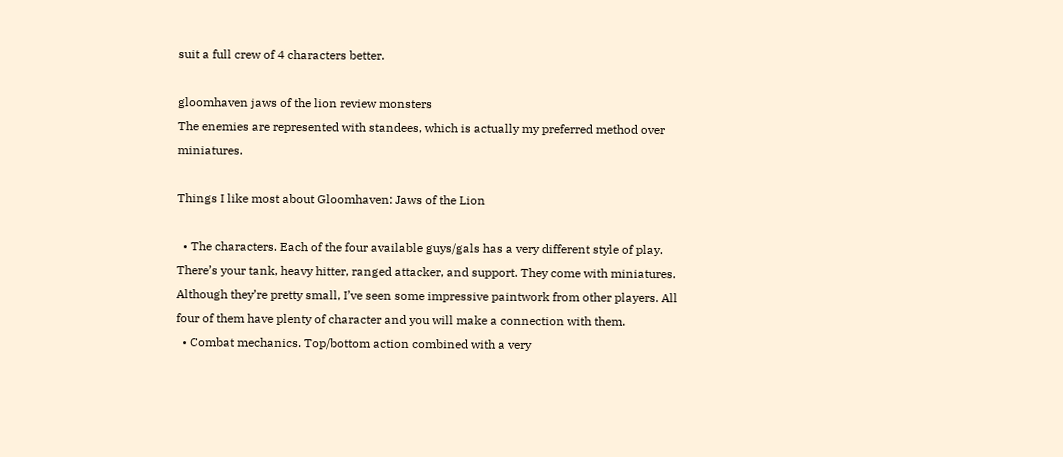suit a full crew of 4 characters better.

gloomhaven jaws of the lion review monsters
The enemies are represented with standees, which is actually my preferred method over miniatures.

Things I like most about Gloomhaven: Jaws of the Lion

  • The characters. Each of the four available guys/gals has a very different style of play. There’s your tank, heavy hitter, ranged attacker, and support. They come with miniatures. Although they’re pretty small, I’ve seen some impressive paintwork from other players. All four of them have plenty of character and you will make a connection with them.
  • Combat mechanics. Top/bottom action combined with a very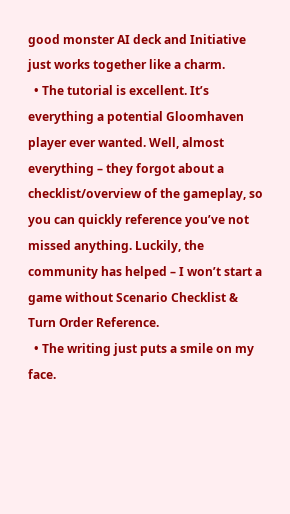good monster AI deck and Initiative just works together like a charm.
  • The tutorial is excellent. It’s everything a potential Gloomhaven player ever wanted. Well, almost everything – they forgot about a checklist/overview of the gameplay, so you can quickly reference you’ve not missed anything. Luckily, the community has helped – I won’t start a game without Scenario Checklist & Turn Order Reference.
  • The writing just puts a smile on my face.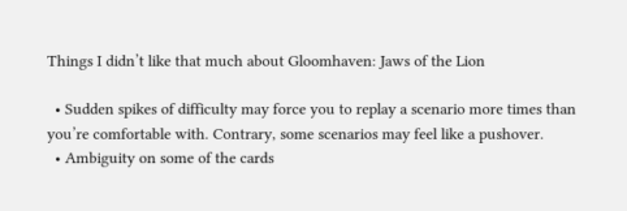Things I didn’t like that much about Gloomhaven: Jaws of the Lion

  • Sudden spikes of difficulty may force you to replay a scenario more times than you’re comfortable with. Contrary, some scenarios may feel like a pushover.
  • Ambiguity on some of the cards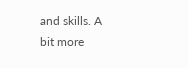and skills. A bit more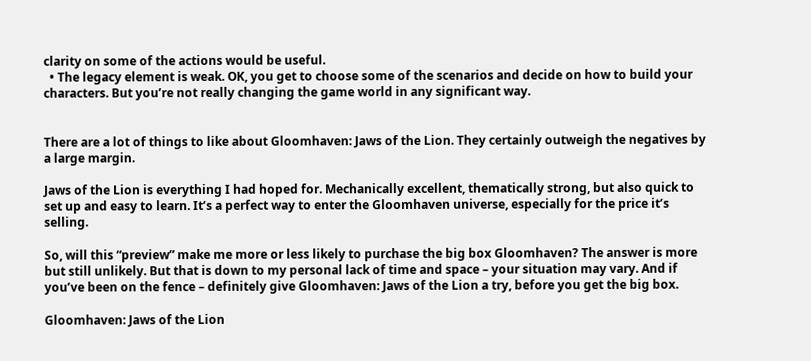clarity on some of the actions would be useful.
  • The legacy element is weak. OK, you get to choose some of the scenarios and decide on how to build your characters. But you’re not really changing the game world in any significant way.


There are a lot of things to like about Gloomhaven: Jaws of the Lion. They certainly outweigh the negatives by a large margin.

Jaws of the Lion is everything I had hoped for. Mechanically excellent, thematically strong, but also quick to set up and easy to learn. It’s a perfect way to enter the Gloomhaven universe, especially for the price it’s selling.

So, will this “preview” make me more or less likely to purchase the big box Gloomhaven? The answer is more but still unlikely. But that is down to my personal lack of time and space – your situation may vary. And if you’ve been on the fence – definitely give Gloomhaven: Jaws of the Lion a try, before you get the big box.

Gloomhaven: Jaws of the Lion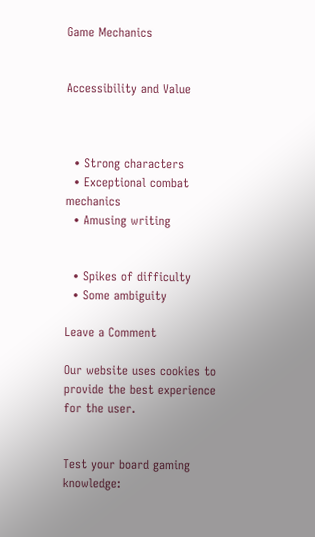Game Mechanics


Accessibility and Value



  • Strong characters
  • Exceptional combat mechanics
  • Amusing writing


  • Spikes of difficulty
  • Some ambiguity

Leave a Comment

Our website uses cookies to provide the best experience for the user.


Test your board gaming knowledge: